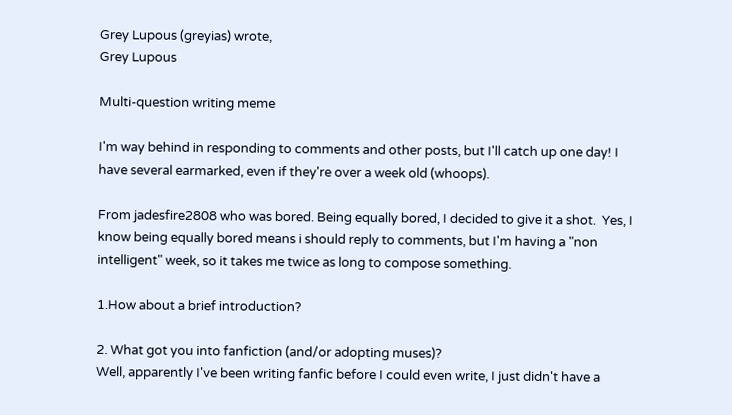Grey Lupous (greyias) wrote,
Grey Lupous

Multi-question writing meme

I'm way behind in responding to comments and other posts, but I'll catch up one day! I have several earmarked, even if they're over a week old (whoops).

From jadesfire2808 who was bored. Being equally bored, I decided to give it a shot.  Yes, I know being equally bored means i should reply to comments, but I'm having a "non intelligent" week, so it takes me twice as long to compose something.

1.How about a brief introduction?

2. What got you into fanfiction (and/or adopting muses)?
Well, apparently I've been writing fanfic before I could even write, I just didn't have a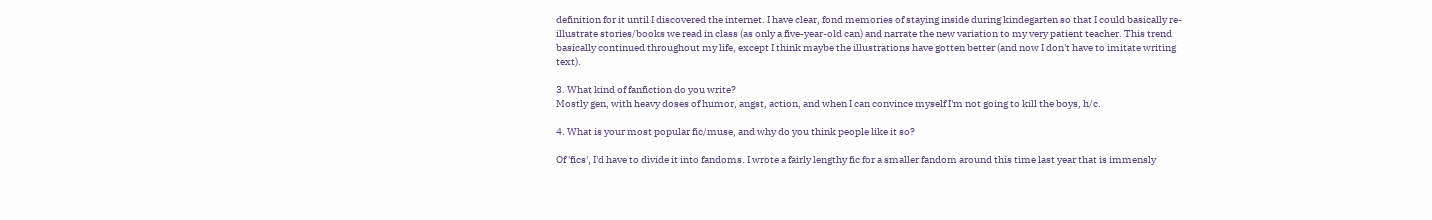definition for it until I discovered the internet. I have clear, fond memories of staying inside during kindegarten so that I could basically re-illustrate stories/books we read in class (as only a five-year-old can) and narrate the new variation to my very patient teacher. This trend basically continued throughout my life, except I think maybe the illustrations have gotten better (and now I don't have to imitate writing text).

3. What kind of fanfiction do you write?
Mostly gen, with heavy doses of humor, angst, action, and when I can convince myself I'm not going to kill the boys, h/c.

4. What is your most popular fic/muse, and why do you think people like it so?

Of 'fics', I'd have to divide it into fandoms. I wrote a fairly lengthy fic for a smaller fandom around this time last year that is immensly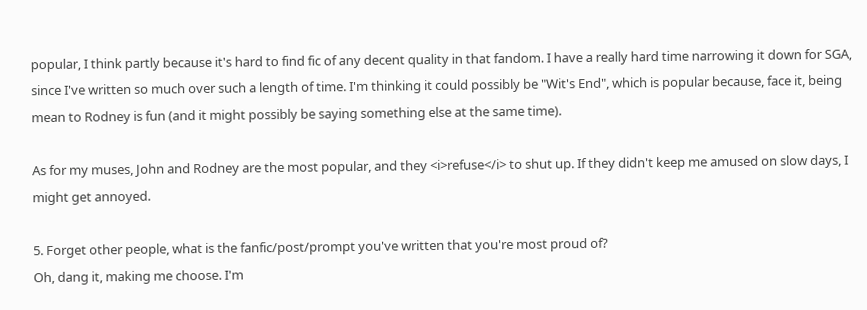popular, I think partly because it's hard to find fic of any decent quality in that fandom. I have a really hard time narrowing it down for SGA, since I've written so much over such a length of time. I'm thinking it could possibly be "Wit's End", which is popular because, face it, being mean to Rodney is fun (and it might possibly be saying something else at the same time).

As for my muses, John and Rodney are the most popular, and they <i>refuse</i> to shut up. If they didn't keep me amused on slow days, I might get annoyed.

5. Forget other people, what is the fanfic/post/prompt you've written that you're most proud of?
Oh, dang it, making me choose. I'm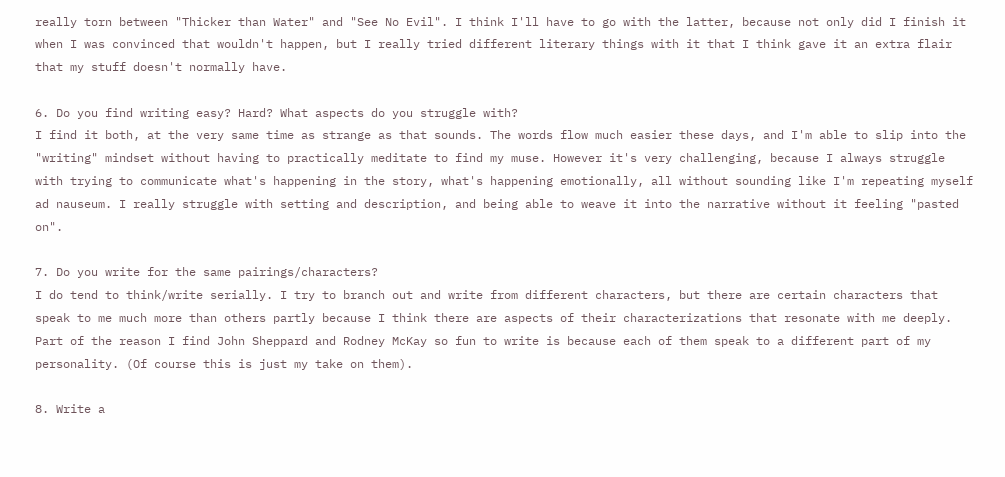really torn between "Thicker than Water" and "See No Evil". I think I'll have to go with the latter, because not only did I finish it when I was convinced that wouldn't happen, but I really tried different literary things with it that I think gave it an extra flair that my stuff doesn't normally have.

6. Do you find writing easy? Hard? What aspects do you struggle with?
I find it both, at the very same time as strange as that sounds. The words flow much easier these days, and I'm able to slip into the "writing" mindset without having to practically meditate to find my muse. However it's very challenging, because I always struggle with trying to communicate what's happening in the story, what's happening emotionally, all without sounding like I'm repeating myself ad nauseum. I really struggle with setting and description, and being able to weave it into the narrative without it feeling "pasted on".

7. Do you write for the same pairings/characters?
I do tend to think/write serially. I try to branch out and write from different characters, but there are certain characters that speak to me much more than others partly because I think there are aspects of their characterizations that resonate with me deeply. Part of the reason I find John Sheppard and Rodney McKay so fun to write is because each of them speak to a different part of my personality. (Of course this is just my take on them).

8. Write a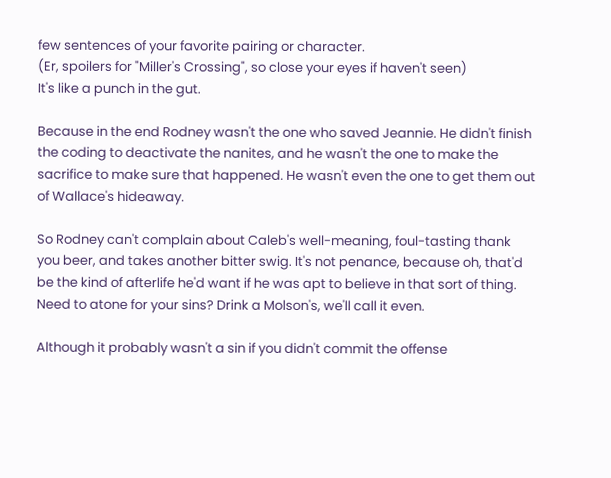few sentences of your favorite pairing or character.
(Er, spoilers for "Miller's Crossing", so close your eyes if haven't seen)
It's like a punch in the gut.

Because in the end Rodney wasn't the one who saved Jeannie. He didn't finish the coding to deactivate the nanites, and he wasn't the one to make the sacrifice to make sure that happened. He wasn't even the one to get them out of Wallace's hideaway.

So Rodney can't complain about Caleb's well-meaning, foul-tasting thank you beer, and takes another bitter swig. It's not penance, because oh, that'd be the kind of afterlife he'd want if he was apt to believe in that sort of thing. Need to atone for your sins? Drink a Molson's, we'll call it even.

Although it probably wasn't a sin if you didn't commit the offense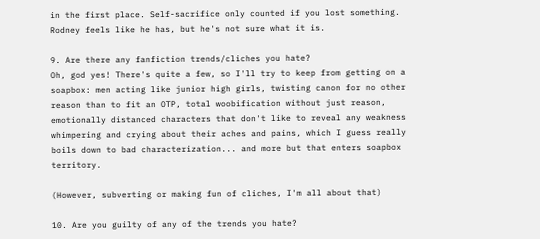in the first place. Self-sacrifice only counted if you lost something. Rodney feels like he has, but he's not sure what it is.

9. Are there any fanfiction trends/cliches you hate?
Oh, god yes! There's quite a few, so I'll try to keep from getting on a soapbox: men acting like junior high girls, twisting canon for no other reason than to fit an OTP, total woobification without just reason, emotionally distanced characters that don't like to reveal any weakness whimpering and crying about their aches and pains, which I guess really boils down to bad characterization... and more but that enters soapbox territory.

(However, subverting or making fun of cliches, I'm all about that)

10. Are you guilty of any of the trends you hate?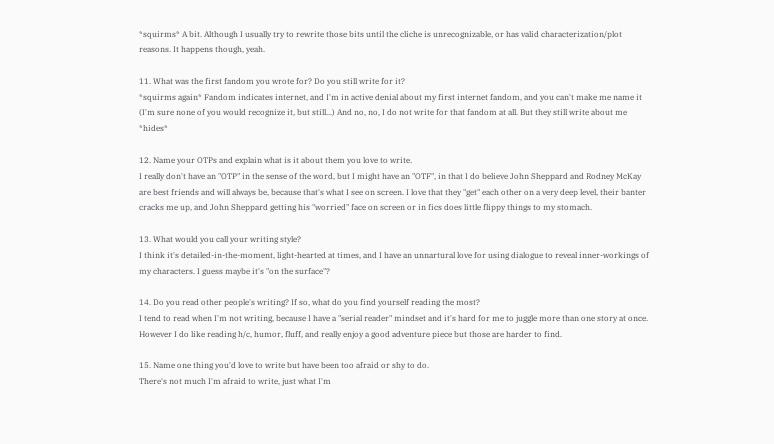*squirms* A bit. Although I usually try to rewrite those bits until the cliche is unrecognizable, or has valid characterization/plot reasons. It happens though, yeah.

11. What was the first fandom you wrote for? Do you still write for it?
*squirms again* Fandom indicates internet, and I'm in active denial about my first internet fandom, and you can't make me name it (I'm sure none of you would recognize it, but still...) And no, no, I do not write for that fandom at all. But they still write about me *hides*

12. Name your OTPs and explain what is it about them you love to write.
I really don't have an "OTP" in the sense of the word, but I might have an "OTF", in that I do believe John Sheppard and Rodney McKay are best friends and will always be, because that's what I see on screen. I love that they "get" each other on a very deep level, their banter cracks me up, and John Sheppard getting his "worried" face on screen or in fics does little flippy things to my stomach.

13. What would you call your writing style?
I think it's detailed-in-the-moment, light-hearted at times, and I have an unnartural love for using dialogue to reveal inner-workings of my characters. I guess maybe it's "on the surface"?

14. Do you read other people's writing? If so, what do you find yourself reading the most?
I tend to read when I'm not writing, because I have a "serial reader" mindset and it's hard for me to juggle more than one story at once. However I do like reading h/c, humor, fluff, and really enjoy a good adventure piece but those are harder to find.

15. Name one thing you'd love to write but have been too afraid or shy to do.
There's not much I'm afraid to write, just what I'm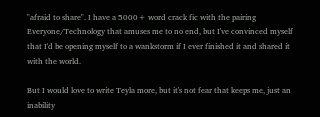"afraid to share". I have a 5000+ word crack fic with the pairing Everyone/Technology that amuses me to no end, but I've convinced myself that I'd be opening myself to a wankstorm if I ever finished it and shared it with the world.

But I would love to write Teyla more, but it's not fear that keeps me, just an inability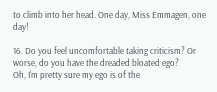to climb into her head. One day, Miss Emmagen, one day!

16. Do you feel uncomfortable taking criticism? Or worse, do you have the dreaded bloated ego?
Oh, I'm pretty sure my ego is of the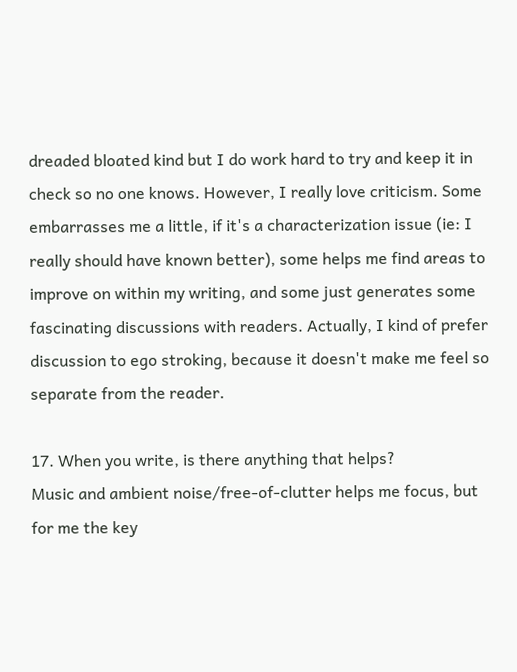dreaded bloated kind but I do work hard to try and keep it in check so no one knows. However, I really love criticism. Some embarrasses me a little, if it's a characterization issue (ie: I really should have known better), some helps me find areas to improve on within my writing, and some just generates some fascinating discussions with readers. Actually, I kind of prefer discussion to ego stroking, because it doesn't make me feel so separate from the reader.

17. When you write, is there anything that helps?
Music and ambient noise/free-of-clutter helps me focus, but for me the key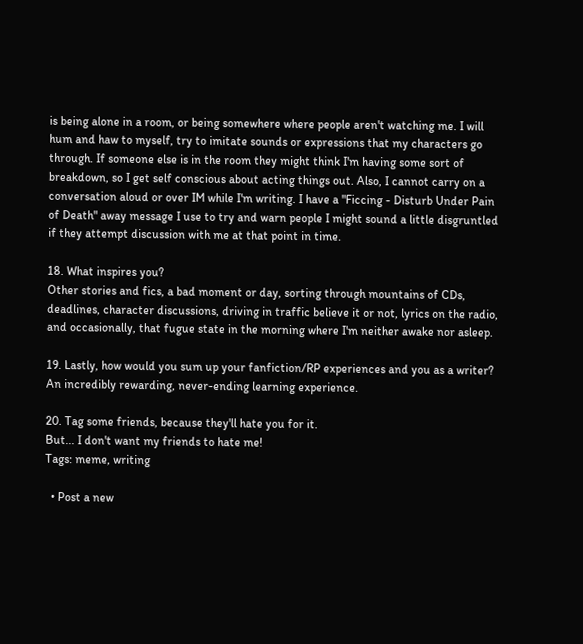is being alone in a room, or being somewhere where people aren't watching me. I will hum and haw to myself, try to imitate sounds or expressions that my characters go through. If someone else is in the room they might think I'm having some sort of breakdown, so I get self conscious about acting things out. Also, I cannot carry on a conversation aloud or over IM while I'm writing. I have a "Ficcing - Disturb Under Pain of Death" away message I use to try and warn people I might sound a little disgruntled if they attempt discussion with me at that point in time.

18. What inspires you?
Other stories and fics, a bad moment or day, sorting through mountains of CDs, deadlines, character discussions, driving in traffic believe it or not, lyrics on the radio, and occasionally, that fugue state in the morning where I'm neither awake nor asleep.

19. Lastly, how would you sum up your fanfiction/RP experiences and you as a writer?
An incredibly rewarding, never-ending learning experience.

20. Tag some friends, because they'll hate you for it.
But... I don't want my friends to hate me!
Tags: meme, writing

  • Post a new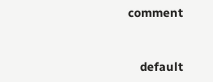comment


    default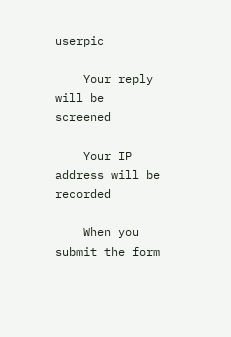userpic

    Your reply will be screened

    Your IP address will be recorded

    When you submit the form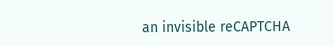an invisible reCAPTCHA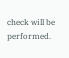check will be performed.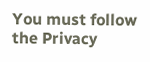You must follow the Privacy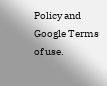Policy and Google Terms of use.